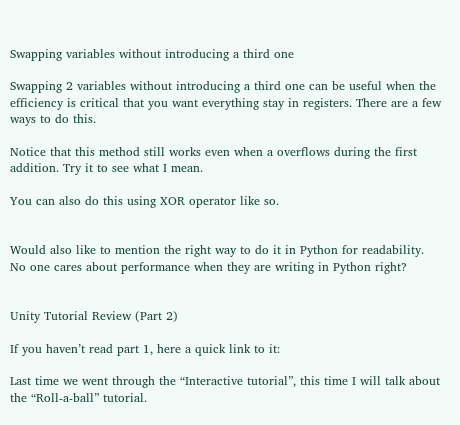Swapping variables without introducing a third one

Swapping 2 variables without introducing a third one can be useful when the efficiency is critical that you want everything stay in registers. There are a few ways to do this.

Notice that this method still works even when a overflows during the first addition. Try it to see what I mean.

You can also do this using XOR operator like so.


Would also like to mention the right way to do it in Python for readability. No one cares about performance when they are writing in Python right?


Unity Tutorial Review (Part 2)

If you haven’t read part 1, here a quick link to it:

Last time we went through the “Interactive tutorial”, this time I will talk about the “Roll-a-ball” tutorial.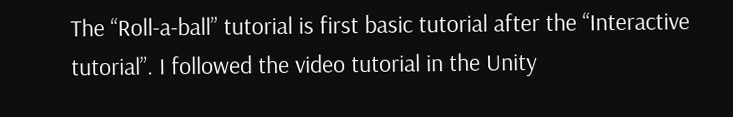The “Roll-a-ball” tutorial is first basic tutorial after the “Interactive tutorial”. I followed the video tutorial in the Unity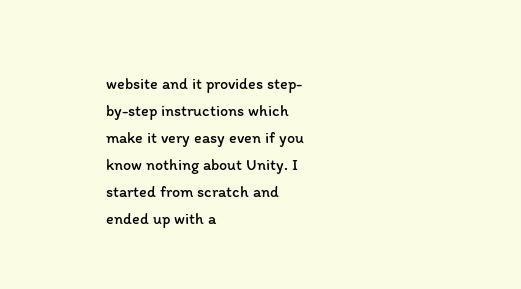website and it provides step-by-step instructions which make it very easy even if you know nothing about Unity. I started from scratch and ended up with a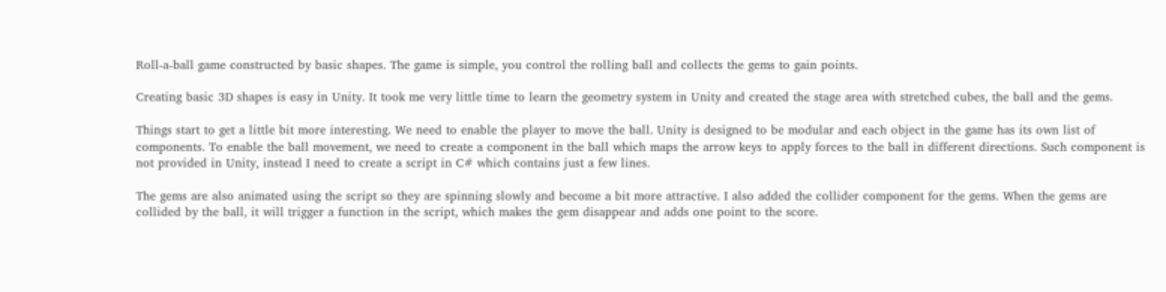Roll-a-ball game constructed by basic shapes. The game is simple, you control the rolling ball and collects the gems to gain points.

Creating basic 3D shapes is easy in Unity. It took me very little time to learn the geometry system in Unity and created the stage area with stretched cubes, the ball and the gems.

Things start to get a little bit more interesting. We need to enable the player to move the ball. Unity is designed to be modular and each object in the game has its own list of components. To enable the ball movement, we need to create a component in the ball which maps the arrow keys to apply forces to the ball in different directions. Such component is not provided in Unity, instead I need to create a script in C# which contains just a few lines.

The gems are also animated using the script so they are spinning slowly and become a bit more attractive. I also added the collider component for the gems. When the gems are collided by the ball, it will trigger a function in the script, which makes the gem disappear and adds one point to the score.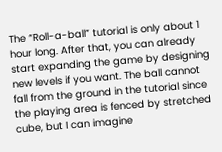The “Roll-a-ball” tutorial is only about 1 hour long. After that, you can already start expanding the game by designing new levels if you want. The ball cannot fall from the ground in the tutorial since the playing area is fenced by stretched cube, but I can imagine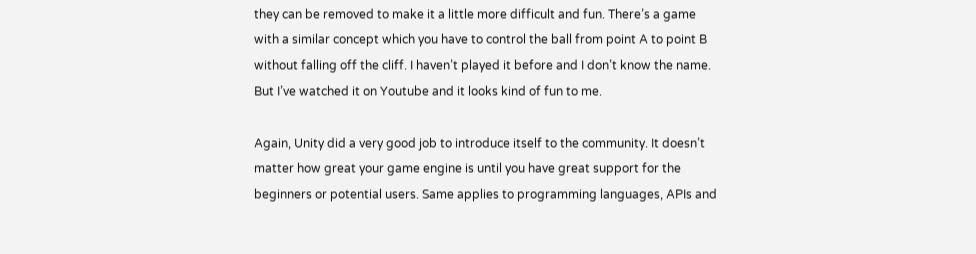they can be removed to make it a little more difficult and fun. There’s a game with a similar concept which you have to control the ball from point A to point B without falling off the cliff. I haven’t played it before and I don’t know the name. But I’ve watched it on Youtube and it looks kind of fun to me.

Again, Unity did a very good job to introduce itself to the community. It doesn’t matter how great your game engine is until you have great support for the beginners or potential users. Same applies to programming languages, APIs and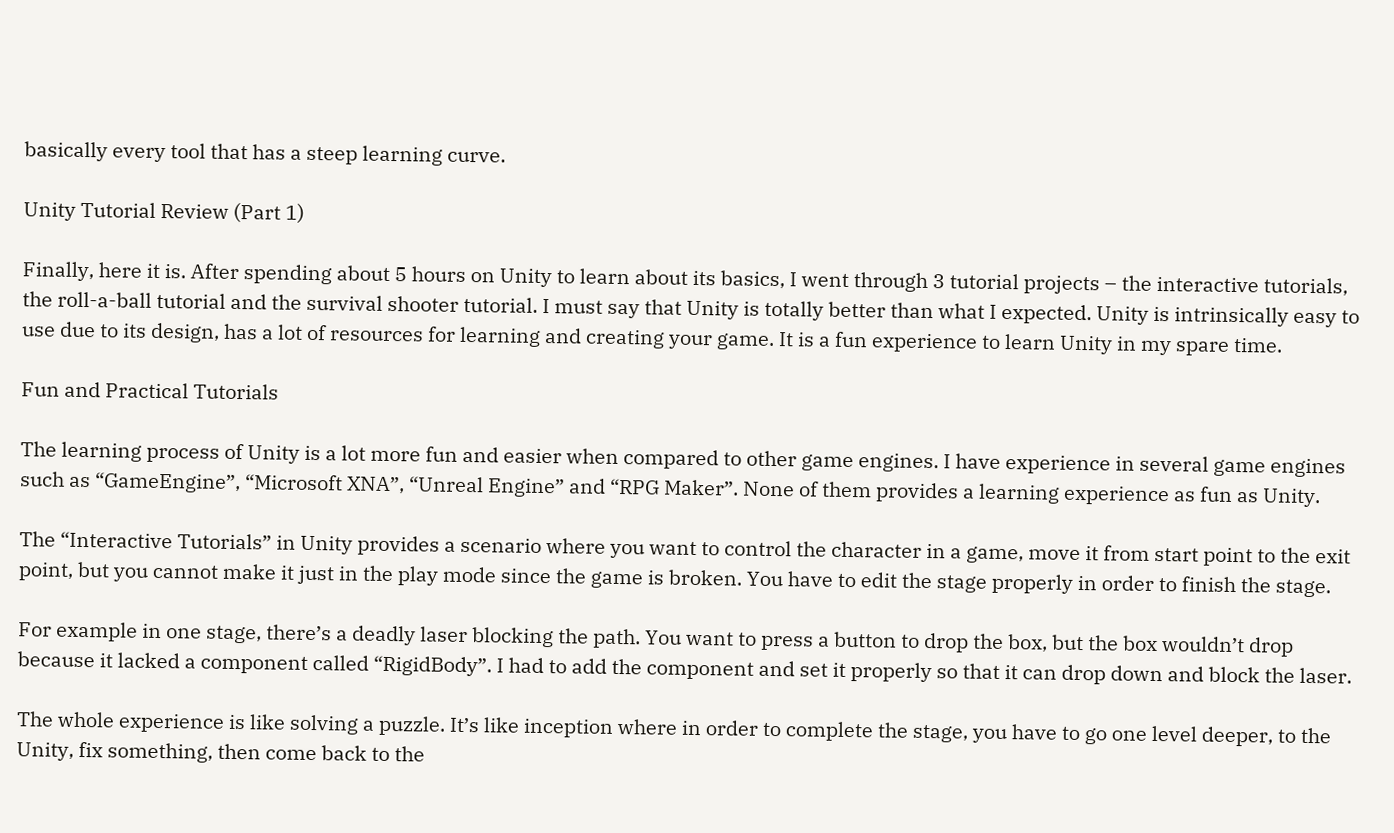basically every tool that has a steep learning curve.

Unity Tutorial Review (Part 1)

Finally, here it is. After spending about 5 hours on Unity to learn about its basics, I went through 3 tutorial projects – the interactive tutorials, the roll-a-ball tutorial and the survival shooter tutorial. I must say that Unity is totally better than what I expected. Unity is intrinsically easy to use due to its design, has a lot of resources for learning and creating your game. It is a fun experience to learn Unity in my spare time.

Fun and Practical Tutorials

The learning process of Unity is a lot more fun and easier when compared to other game engines. I have experience in several game engines such as “GameEngine”, “Microsoft XNA”, “Unreal Engine” and “RPG Maker”. None of them provides a learning experience as fun as Unity.

The “Interactive Tutorials” in Unity provides a scenario where you want to control the character in a game, move it from start point to the exit point, but you cannot make it just in the play mode since the game is broken. You have to edit the stage properly in order to finish the stage.

For example in one stage, there’s a deadly laser blocking the path. You want to press a button to drop the box, but the box wouldn’t drop because it lacked a component called “RigidBody”. I had to add the component and set it properly so that it can drop down and block the laser.

The whole experience is like solving a puzzle. It’s like inception where in order to complete the stage, you have to go one level deeper, to the Unity, fix something, then come back to the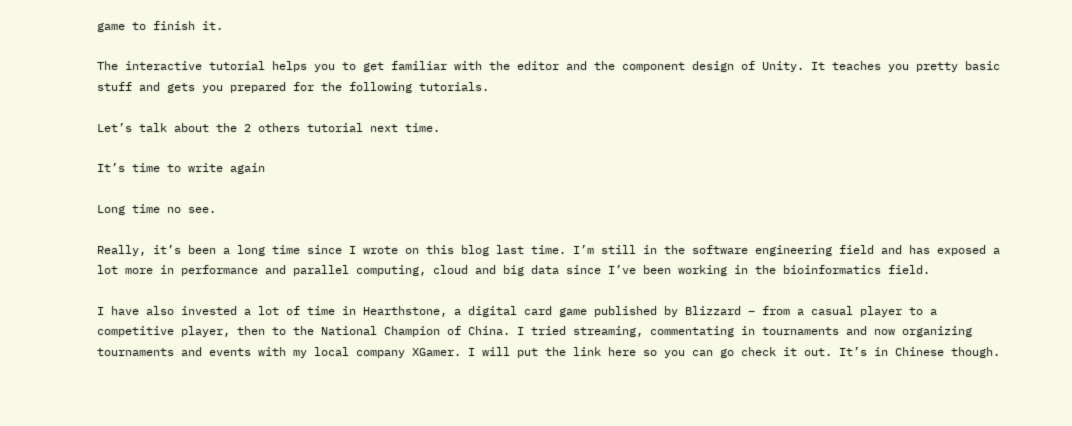game to finish it.

The interactive tutorial helps you to get familiar with the editor and the component design of Unity. It teaches you pretty basic stuff and gets you prepared for the following tutorials.

Let’s talk about the 2 others tutorial next time.

It’s time to write again

Long time no see.

Really, it’s been a long time since I wrote on this blog last time. I’m still in the software engineering field and has exposed a lot more in performance and parallel computing, cloud and big data since I’ve been working in the bioinformatics field.

I have also invested a lot of time in Hearthstone, a digital card game published by Blizzard – from a casual player to a competitive player, then to the National Champion of China. I tried streaming, commentating in tournaments and now organizing tournaments and events with my local company XGamer. I will put the link here so you can go check it out. It’s in Chinese though.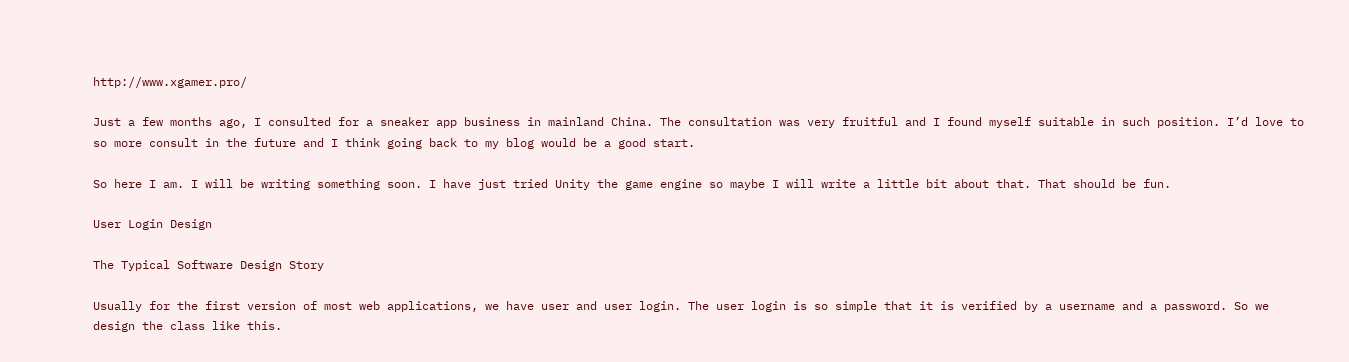http://www.xgamer.pro/

Just a few months ago, I consulted for a sneaker app business in mainland China. The consultation was very fruitful and I found myself suitable in such position. I’d love to so more consult in the future and I think going back to my blog would be a good start.

So here I am. I will be writing something soon. I have just tried Unity the game engine so maybe I will write a little bit about that. That should be fun.

User Login Design

The Typical Software Design Story

Usually for the first version of most web applications, we have user and user login. The user login is so simple that it is verified by a username and a password. So we design the class like this.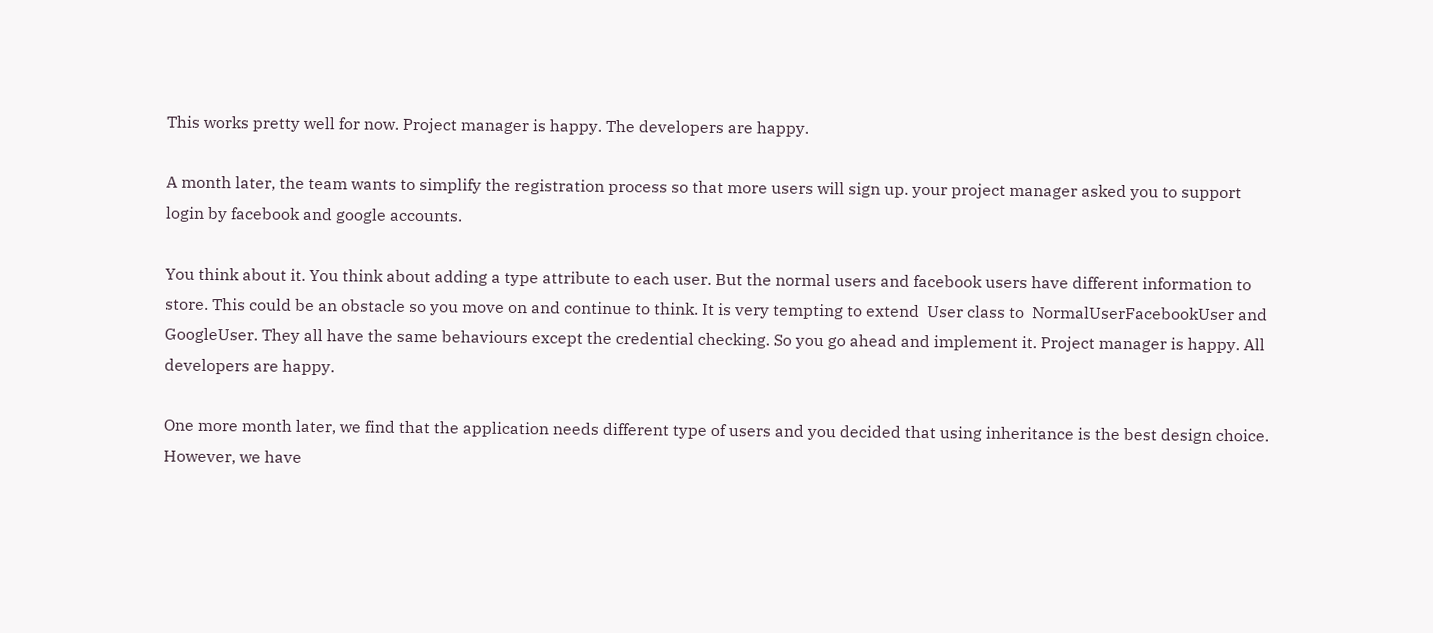This works pretty well for now. Project manager is happy. The developers are happy.

A month later, the team wants to simplify the registration process so that more users will sign up. your project manager asked you to support login by facebook and google accounts.

You think about it. You think about adding a type attribute to each user. But the normal users and facebook users have different information to store. This could be an obstacle so you move on and continue to think. It is very tempting to extend  User class to  NormalUserFacebookUser and  GoogleUser. They all have the same behaviours except the credential checking. So you go ahead and implement it. Project manager is happy. All developers are happy.

One more month later, we find that the application needs different type of users and you decided that using inheritance is the best design choice. However, we have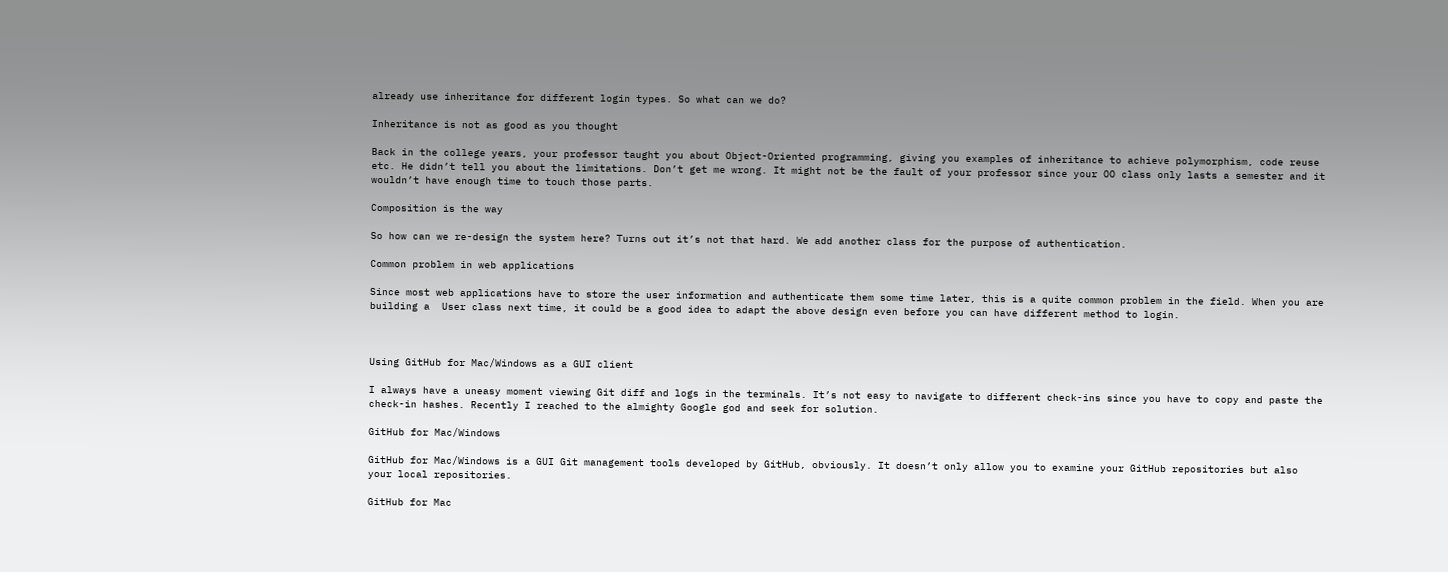already use inheritance for different login types. So what can we do?

Inheritance is not as good as you thought

Back in the college years, your professor taught you about Object-Oriented programming, giving you examples of inheritance to achieve polymorphism, code reuse etc. He didn’t tell you about the limitations. Don’t get me wrong. It might not be the fault of your professor since your OO class only lasts a semester and it wouldn’t have enough time to touch those parts.

Composition is the way

So how can we re-design the system here? Turns out it’s not that hard. We add another class for the purpose of authentication.

Common problem in web applications

Since most web applications have to store the user information and authenticate them some time later, this is a quite common problem in the field. When you are building a  User class next time, it could be a good idea to adapt the above design even before you can have different method to login.



Using GitHub for Mac/Windows as a GUI client

I always have a uneasy moment viewing Git diff and logs in the terminals. It’s not easy to navigate to different check-ins since you have to copy and paste the check-in hashes. Recently I reached to the almighty Google god and seek for solution.

GitHub for Mac/Windows

GitHub for Mac/Windows is a GUI Git management tools developed by GitHub, obviously. It doesn’t only allow you to examine your GitHub repositories but also your local repositories.

GitHub for Mac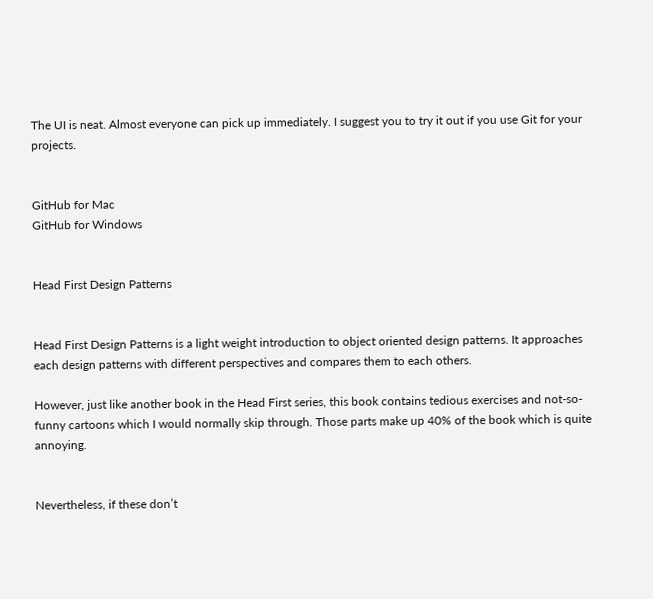The UI is neat. Almost everyone can pick up immediately. I suggest you to try it out if you use Git for your projects.


GitHub for Mac
GitHub for Windows


Head First Design Patterns


Head First Design Patterns is a light weight introduction to object oriented design patterns. It approaches each design patterns with different perspectives and compares them to each others.

However, just like another book in the Head First series, this book contains tedious exercises and not-so-funny cartoons which I would normally skip through. Those parts make up 40% of the book which is quite annoying.


Nevertheless, if these don’t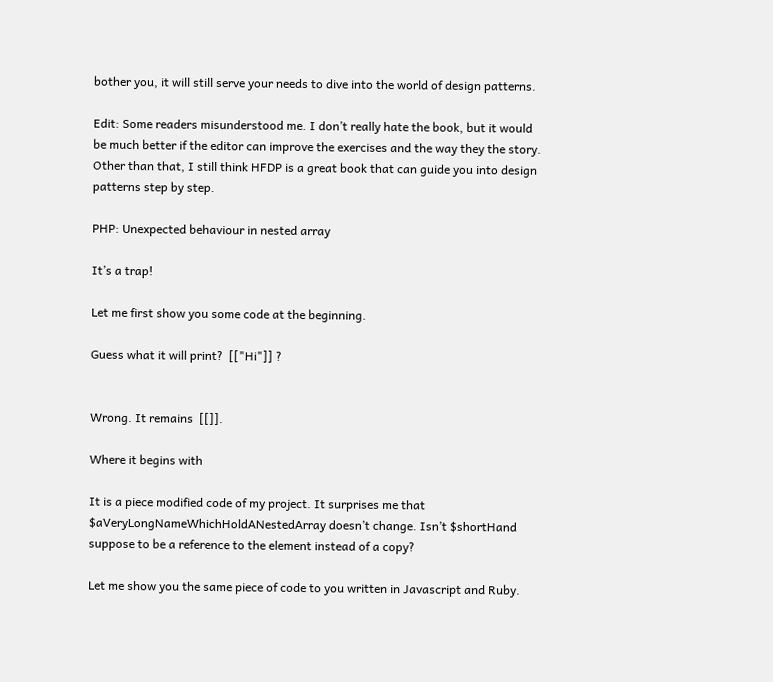bother you, it will still serve your needs to dive into the world of design patterns.

Edit: Some readers misunderstood me. I don’t really hate the book, but it would be much better if the editor can improve the exercises and the way they the story. Other than that, I still think HFDP is a great book that can guide you into design patterns step by step.

PHP: Unexpected behaviour in nested array

It’s a trap!

Let me first show you some code at the beginning.

Guess what it will print?  [["Hi"]] ?


Wrong. It remains  [[]].

Where it begins with

It is a piece modified code of my project. It surprises me that  $aVeryLongNameWhichHoldANestedArray doesn’t change. Isn’t $shortHand  suppose to be a reference to the element instead of a copy?

Let me show you the same piece of code to you written in Javascript and Ruby.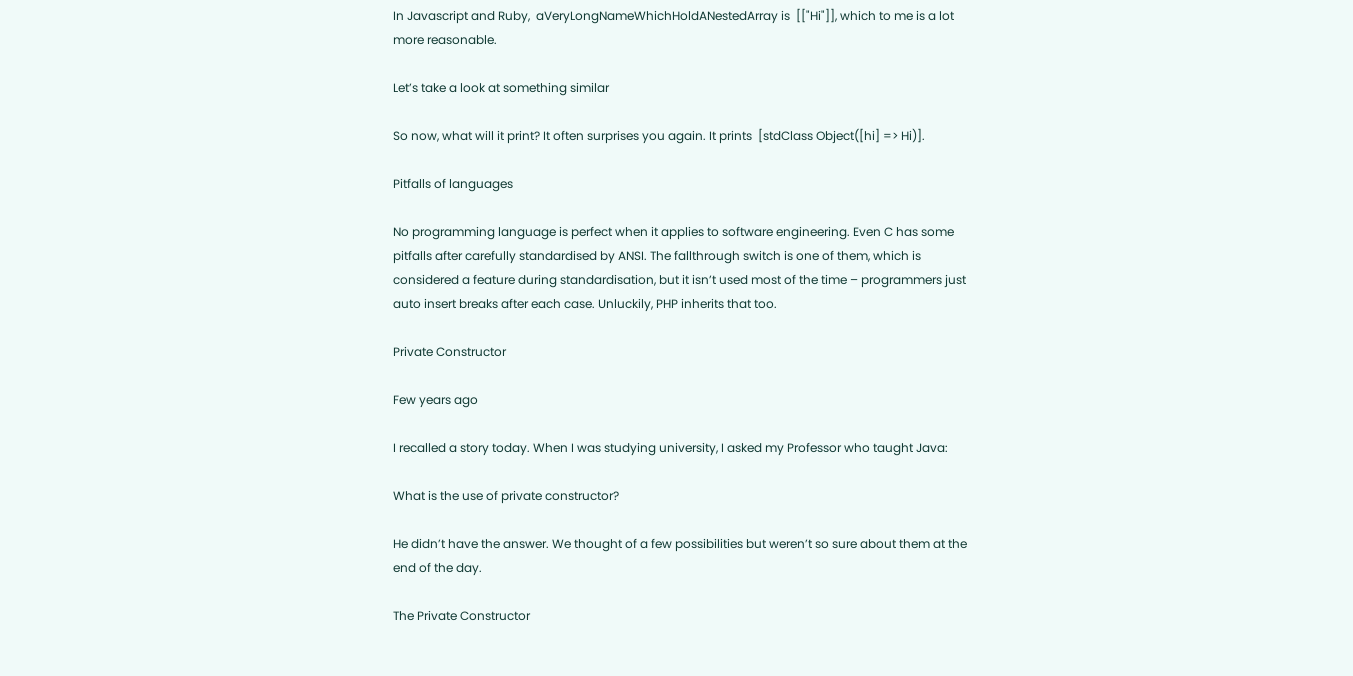In Javascript and Ruby,  aVeryLongNameWhichHoldANestedArray is  [["Hi"]], which to me is a lot more reasonable.

Let’s take a look at something similar

So now, what will it print? It often surprises you again. It prints  [stdClass Object([hi] => Hi)].

Pitfalls of languages

No programming language is perfect when it applies to software engineering. Even C has some pitfalls after carefully standardised by ANSI. The fallthrough switch is one of them, which is considered a feature during standardisation, but it isn’t used most of the time – programmers just auto insert breaks after each case. Unluckily, PHP inherits that too.

Private Constructor

Few years ago

I recalled a story today. When I was studying university, I asked my Professor who taught Java:

What is the use of private constructor?

He didn’t have the answer. We thought of a few possibilities but weren’t so sure about them at the end of the day.

The Private Constructor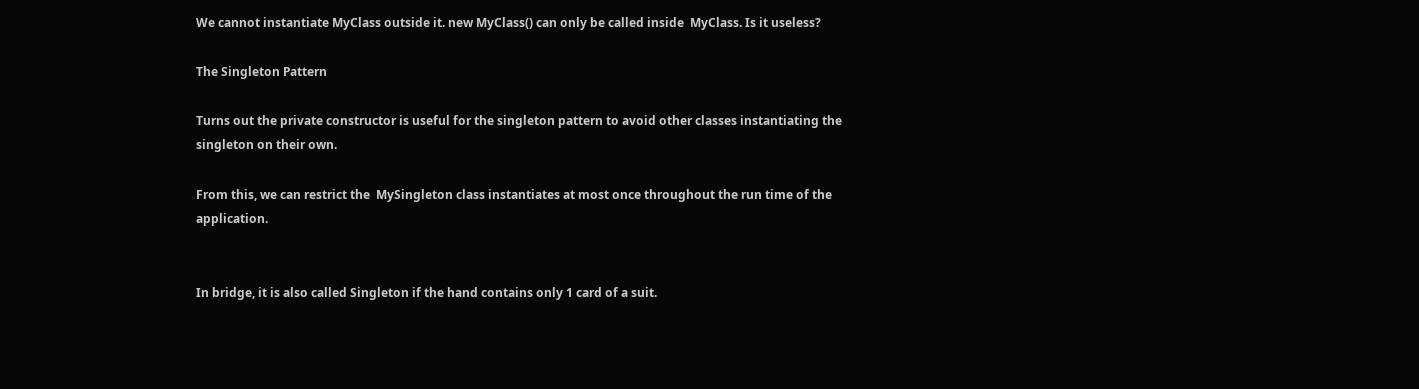We cannot instantiate MyClass outside it. new MyClass() can only be called inside  MyClass. Is it useless?

The Singleton Pattern

Turns out the private constructor is useful for the singleton pattern to avoid other classes instantiating the singleton on their own.

From this, we can restrict the  MySingleton class instantiates at most once throughout the run time of the application.


In bridge, it is also called Singleton if the hand contains only 1 card of a suit.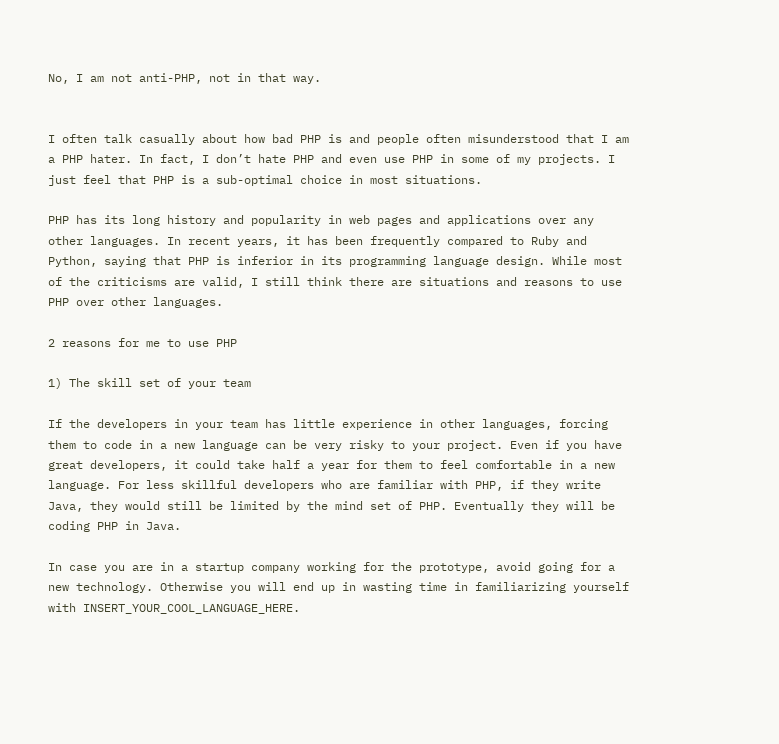No, I am not anti-PHP, not in that way.


I often talk casually about how bad PHP is and people often misunderstood that I am a PHP hater. In fact, I don’t hate PHP and even use PHP in some of my projects. I just feel that PHP is a sub-optimal choice in most situations.

PHP has its long history and popularity in web pages and applications over any other languages. In recent years, it has been frequently compared to Ruby and Python, saying that PHP is inferior in its programming language design. While most of the criticisms are valid, I still think there are situations and reasons to use PHP over other languages.

2 reasons for me to use PHP

1) The skill set of your team

If the developers in your team has little experience in other languages, forcing them to code in a new language can be very risky to your project. Even if you have great developers, it could take half a year for them to feel comfortable in a new language. For less skillful developers who are familiar with PHP, if they write Java, they would still be limited by the mind set of PHP. Eventually they will be coding PHP in Java.

In case you are in a startup company working for the prototype, avoid going for a new technology. Otherwise you will end up in wasting time in familiarizing yourself with INSERT_YOUR_COOL_LANGUAGE_HERE.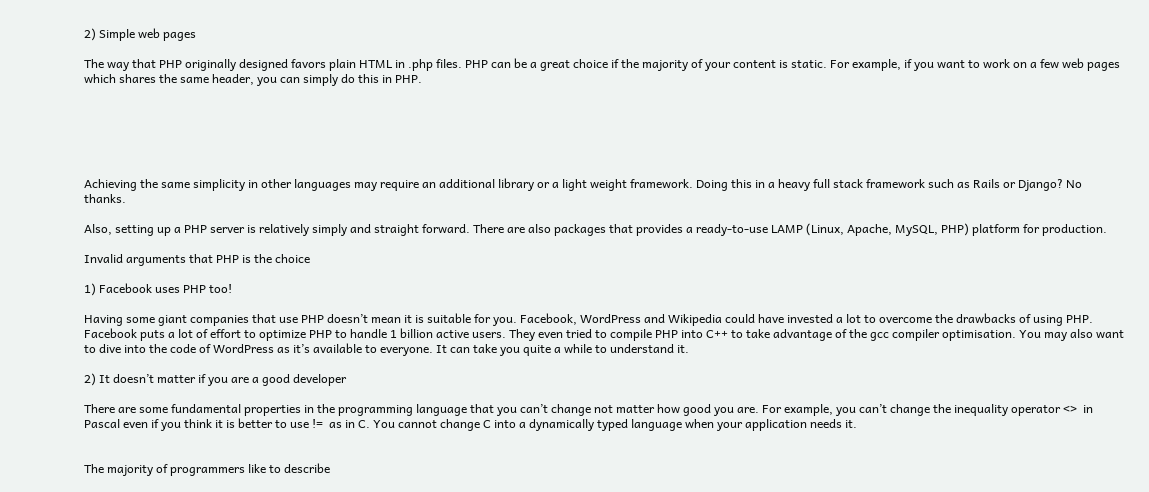2) Simple web pages

The way that PHP originally designed favors plain HTML in .php files. PHP can be a great choice if the majority of your content is static. For example, if you want to work on a few web pages which shares the same header, you can simply do this in PHP.






Achieving the same simplicity in other languages may require an additional library or a light weight framework. Doing this in a heavy full stack framework such as Rails or Django? No thanks.

Also, setting up a PHP server is relatively simply and straight forward. There are also packages that provides a ready-to-use LAMP (Linux, Apache, MySQL, PHP) platform for production.

Invalid arguments that PHP is the choice

1) Facebook uses PHP too!

Having some giant companies that use PHP doesn’t mean it is suitable for you. Facebook, WordPress and Wikipedia could have invested a lot to overcome the drawbacks of using PHP. Facebook puts a lot of effort to optimize PHP to handle 1 billion active users. They even tried to compile PHP into C++ to take advantage of the gcc compiler optimisation. You may also want to dive into the code of WordPress as it’s available to everyone. It can take you quite a while to understand it.

2) It doesn’t matter if you are a good developer

There are some fundamental properties in the programming language that you can’t change not matter how good you are. For example, you can’t change the inequality operator <>  in Pascal even if you think it is better to use !=  as in C. You cannot change C into a dynamically typed language when your application needs it.


The majority of programmers like to describe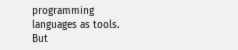programming languages as tools. But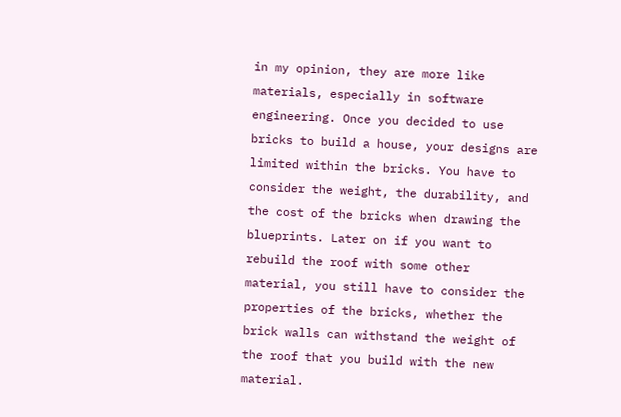in my opinion, they are more like materials, especially in software engineering. Once you decided to use bricks to build a house, your designs are limited within the bricks. You have to consider the weight, the durability, and the cost of the bricks when drawing the blueprints. Later on if you want to rebuild the roof with some other material, you still have to consider the properties of the bricks, whether the brick walls can withstand the weight of the roof that you build with the new material.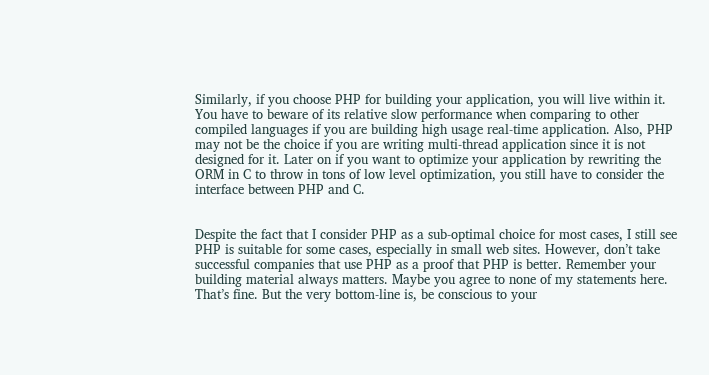Similarly, if you choose PHP for building your application, you will live within it. You have to beware of its relative slow performance when comparing to other compiled languages if you are building high usage real-time application. Also, PHP may not be the choice if you are writing multi-thread application since it is not designed for it. Later on if you want to optimize your application by rewriting the ORM in C to throw in tons of low level optimization, you still have to consider the interface between PHP and C.


Despite the fact that I consider PHP as a sub-optimal choice for most cases, I still see PHP is suitable for some cases, especially in small web sites. However, don’t take successful companies that use PHP as a proof that PHP is better. Remember your building material always matters. Maybe you agree to none of my statements here. That’s fine. But the very bottom-line is, be conscious to your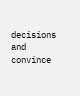decisions and convince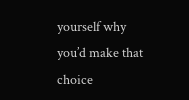yourself why you’d make that choice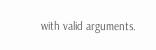with valid arguments.